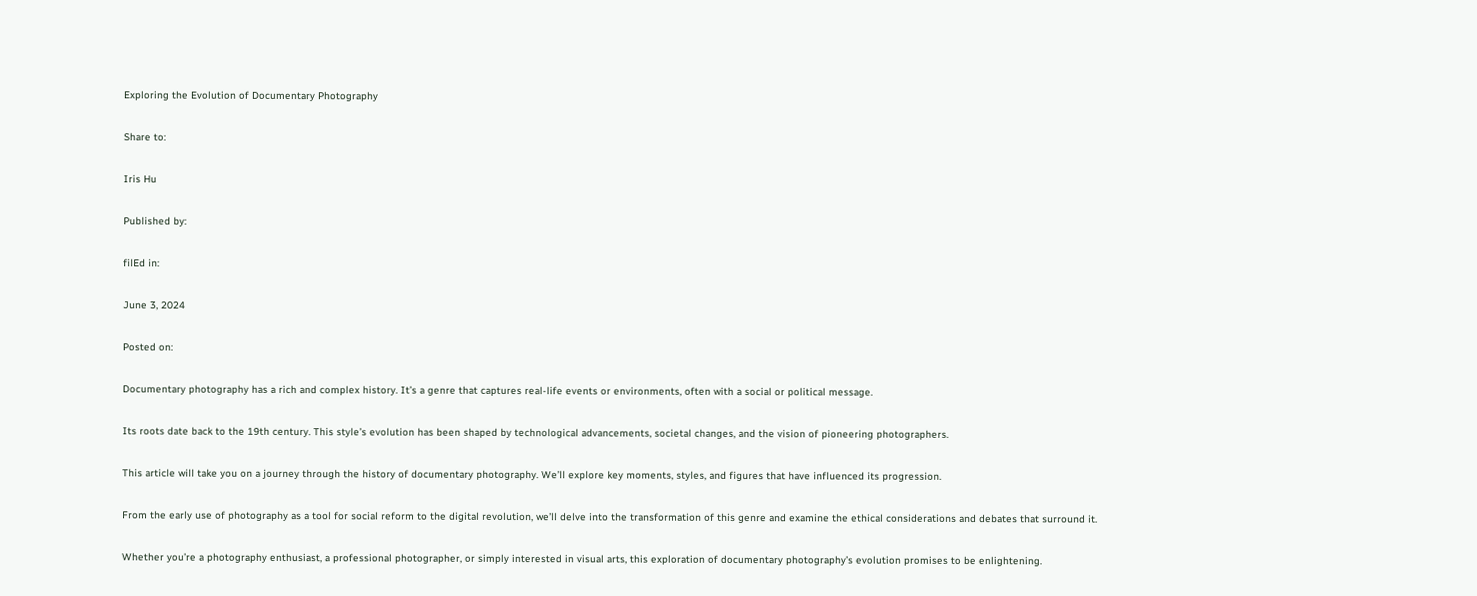Exploring the Evolution of Documentary Photography

Share to:

Iris Hu

Published by:

filEd in:

June 3, 2024

Posted on:

Documentary photography has a rich and complex history. It’s a genre that captures real-life events or environments, often with a social or political message.

Its roots date back to the 19th century. This style’s evolution has been shaped by technological advancements, societal changes, and the vision of pioneering photographers.

This article will take you on a journey through the history of documentary photography. We’ll explore key moments, styles, and figures that have influenced its progression.

From the early use of photography as a tool for social reform to the digital revolution, we’ll delve into the transformation of this genre and examine the ethical considerations and debates that surround it.

Whether you’re a photography enthusiast, a professional photographer, or simply interested in visual arts, this exploration of documentary photography’s evolution promises to be enlightening.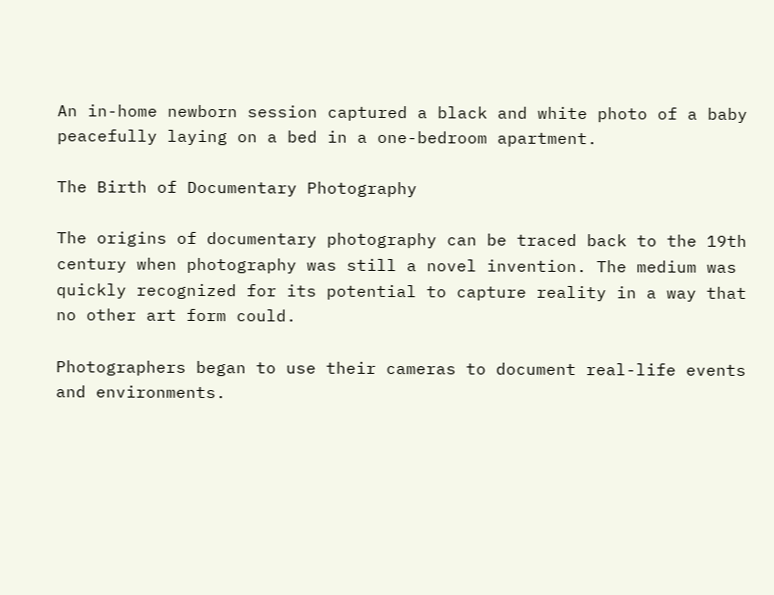An in-home newborn session captured a black and white photo of a baby peacefully laying on a bed in a one-bedroom apartment.

The Birth of Documentary Photography

The origins of documentary photography can be traced back to the 19th century when photography was still a novel invention. The medium was quickly recognized for its potential to capture reality in a way that no other art form could.

Photographers began to use their cameras to document real-life events and environments.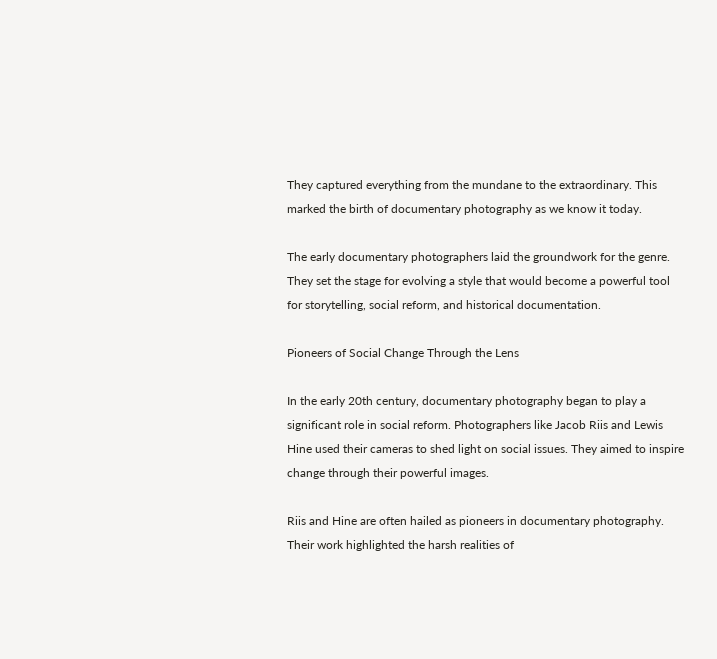They captured everything from the mundane to the extraordinary. This marked the birth of documentary photography as we know it today.

The early documentary photographers laid the groundwork for the genre. They set the stage for evolving a style that would become a powerful tool for storytelling, social reform, and historical documentation.

Pioneers of Social Change Through the Lens

In the early 20th century, documentary photography began to play a significant role in social reform. Photographers like Jacob Riis and Lewis Hine used their cameras to shed light on social issues. They aimed to inspire change through their powerful images.

Riis and Hine are often hailed as pioneers in documentary photography. Their work highlighted the harsh realities of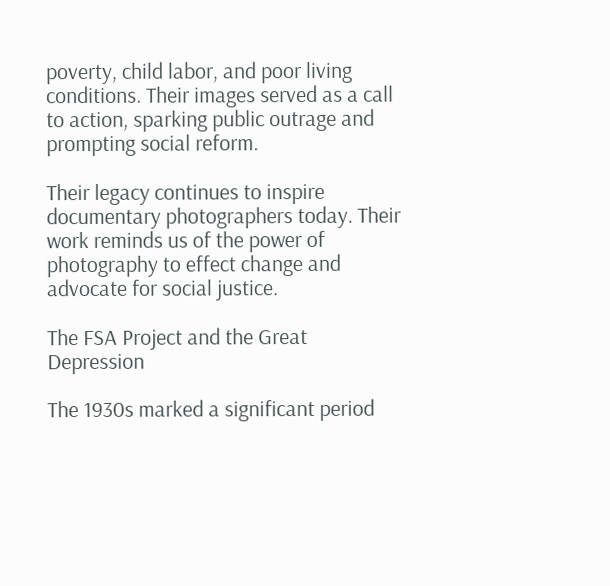poverty, child labor, and poor living conditions. Their images served as a call to action, sparking public outrage and prompting social reform.

Their legacy continues to inspire documentary photographers today. Their work reminds us of the power of photography to effect change and advocate for social justice.

The FSA Project and the Great Depression

The 1930s marked a significant period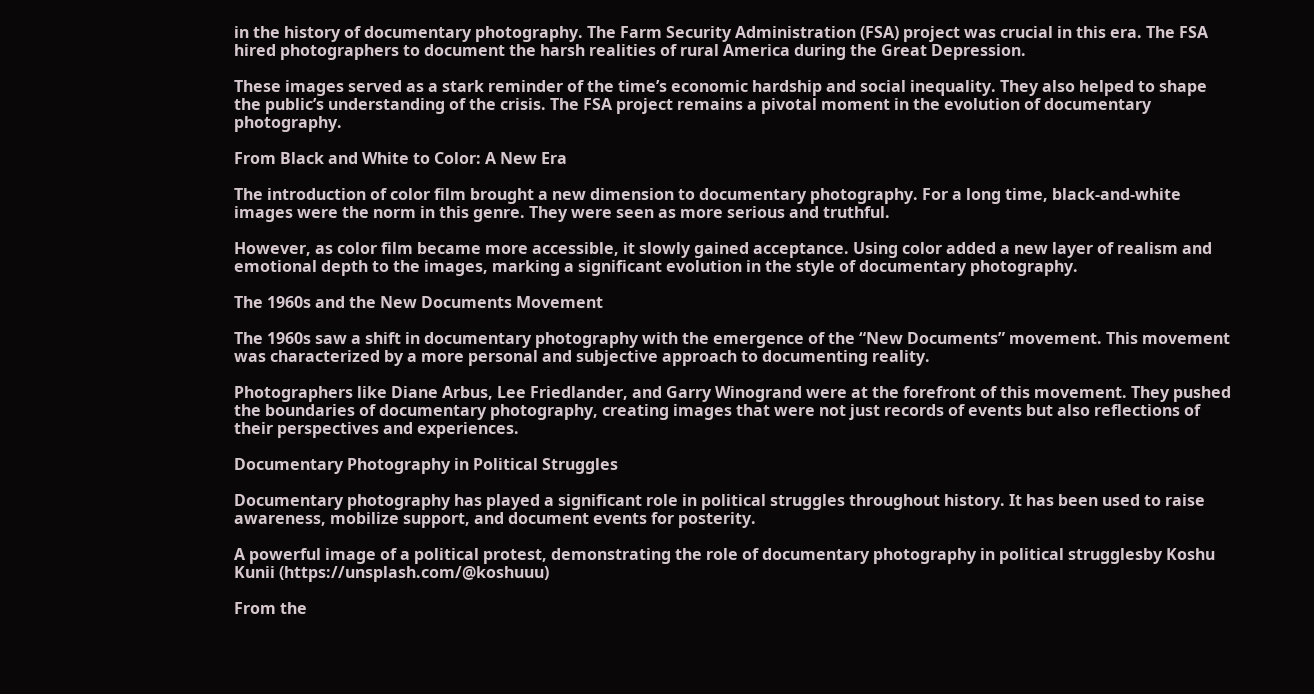in the history of documentary photography. The Farm Security Administration (FSA) project was crucial in this era. The FSA hired photographers to document the harsh realities of rural America during the Great Depression.

These images served as a stark reminder of the time’s economic hardship and social inequality. They also helped to shape the public’s understanding of the crisis. The FSA project remains a pivotal moment in the evolution of documentary photography.

From Black and White to Color: A New Era

The introduction of color film brought a new dimension to documentary photography. For a long time, black-and-white images were the norm in this genre. They were seen as more serious and truthful.

However, as color film became more accessible, it slowly gained acceptance. Using color added a new layer of realism and emotional depth to the images, marking a significant evolution in the style of documentary photography.

The 1960s and the New Documents Movement

The 1960s saw a shift in documentary photography with the emergence of the “New Documents” movement. This movement was characterized by a more personal and subjective approach to documenting reality.

Photographers like Diane Arbus, Lee Friedlander, and Garry Winogrand were at the forefront of this movement. They pushed the boundaries of documentary photography, creating images that were not just records of events but also reflections of their perspectives and experiences.

Documentary Photography in Political Struggles

Documentary photography has played a significant role in political struggles throughout history. It has been used to raise awareness, mobilize support, and document events for posterity.

A powerful image of a political protest, demonstrating the role of documentary photography in political strugglesby Koshu Kunii (https://unsplash.com/@koshuuu)

From the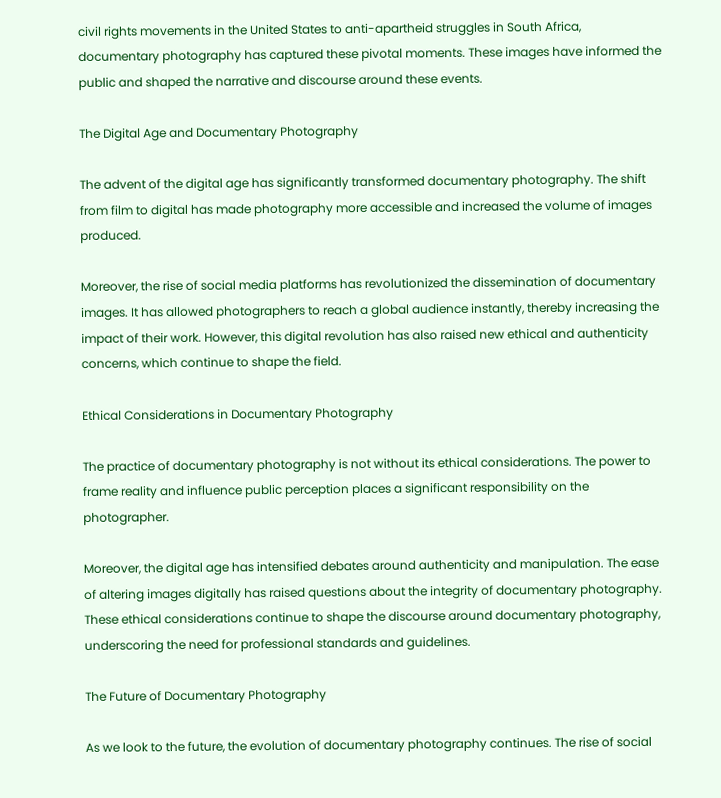civil rights movements in the United States to anti-apartheid struggles in South Africa, documentary photography has captured these pivotal moments. These images have informed the public and shaped the narrative and discourse around these events.

The Digital Age and Documentary Photography

The advent of the digital age has significantly transformed documentary photography. The shift from film to digital has made photography more accessible and increased the volume of images produced.

Moreover, the rise of social media platforms has revolutionized the dissemination of documentary images. It has allowed photographers to reach a global audience instantly, thereby increasing the impact of their work. However, this digital revolution has also raised new ethical and authenticity concerns, which continue to shape the field.

Ethical Considerations in Documentary Photography

The practice of documentary photography is not without its ethical considerations. The power to frame reality and influence public perception places a significant responsibility on the photographer.

Moreover, the digital age has intensified debates around authenticity and manipulation. The ease of altering images digitally has raised questions about the integrity of documentary photography. These ethical considerations continue to shape the discourse around documentary photography, underscoring the need for professional standards and guidelines.

The Future of Documentary Photography

As we look to the future, the evolution of documentary photography continues. The rise of social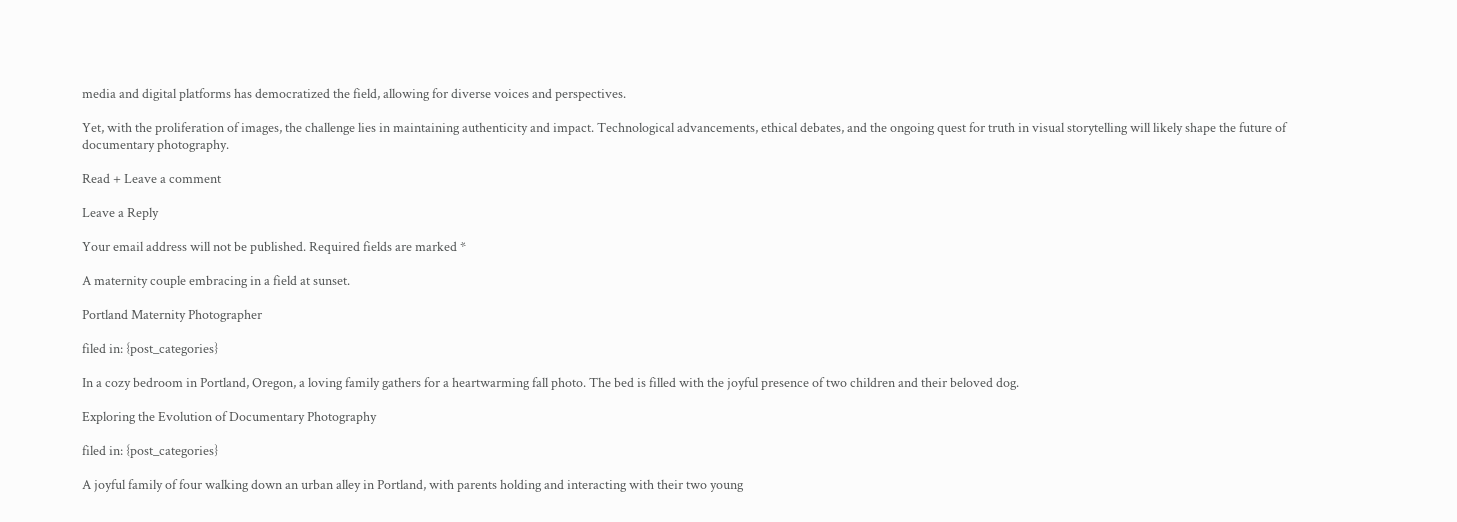media and digital platforms has democratized the field, allowing for diverse voices and perspectives.

Yet, with the proliferation of images, the challenge lies in maintaining authenticity and impact. Technological advancements, ethical debates, and the ongoing quest for truth in visual storytelling will likely shape the future of documentary photography.

Read + Leave a comment

Leave a Reply

Your email address will not be published. Required fields are marked *

A maternity couple embracing in a field at sunset.

Portland Maternity Photographer

filed in: {post_categories}

In a cozy bedroom in Portland, Oregon, a loving family gathers for a heartwarming fall photo. The bed is filled with the joyful presence of two children and their beloved dog.

Exploring the Evolution of Documentary Photography

filed in: {post_categories}

A joyful family of four walking down an urban alley in Portland, with parents holding and interacting with their two young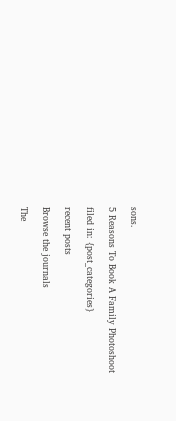sons.

5 Reasons To Book A Family Photoshoot

filed in: {post_categories}

recent posts

Browse the journals

The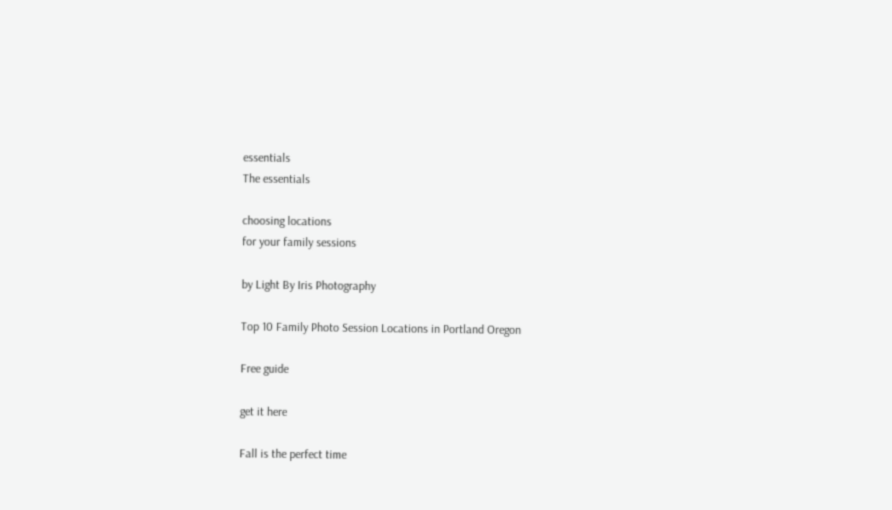essentials
The essentials

choosing locations
for your family sessions

by Light By Iris Photography

Top 10 Family Photo Session Locations in Portland Oregon

Free guide

get it here

Fall is the perfect time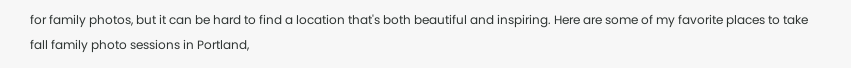for family photos, but it can be hard to find a location that's both beautiful and inspiring. Here are some of my favorite places to take fall family photo sessions in Portland,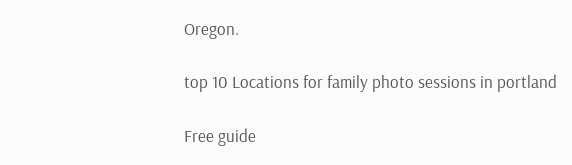Oregon.

top 10 Locations for family photo sessions in portland

Free guide